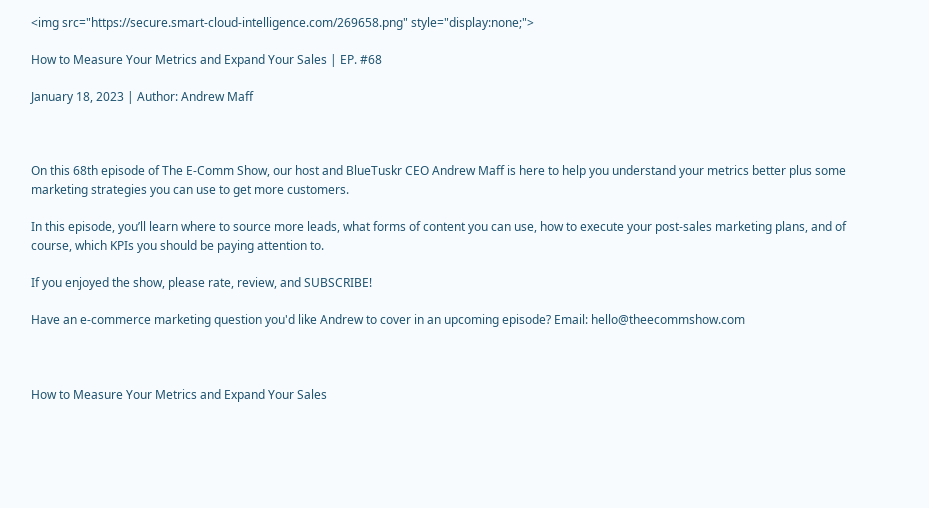<img src="https://secure.smart-cloud-intelligence.com/269658.png" style="display:none;">

How to Measure Your Metrics and Expand Your Sales | EP. #68

January 18, 2023 | Author: Andrew Maff



On this 68th episode of The E-Comm Show, our host and BlueTuskr CEO Andrew Maff is here to help you understand your metrics better plus some marketing strategies you can use to get more customers.

In this episode, you’ll learn where to source more leads, what forms of content you can use, how to execute your post-sales marketing plans, and of course, which KPIs you should be paying attention to.

If you enjoyed the show, please rate, review, and SUBSCRIBE!

Have an e-commerce marketing question you'd like Andrew to cover in an upcoming episode? Email: hello@theecommshow.com



How to Measure Your Metrics and Expand Your Sales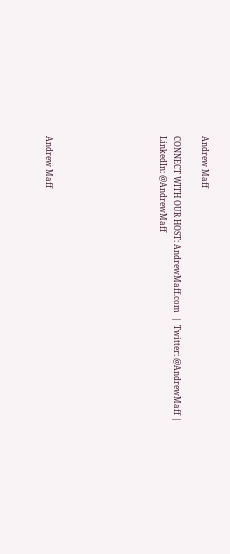Andrew Maff

CONNECT WITH OUR HOST: AndrewMaff.com  |  Twitter: @AndrewMaff | LinkedIn: @AndrewMaff







Andrew Maff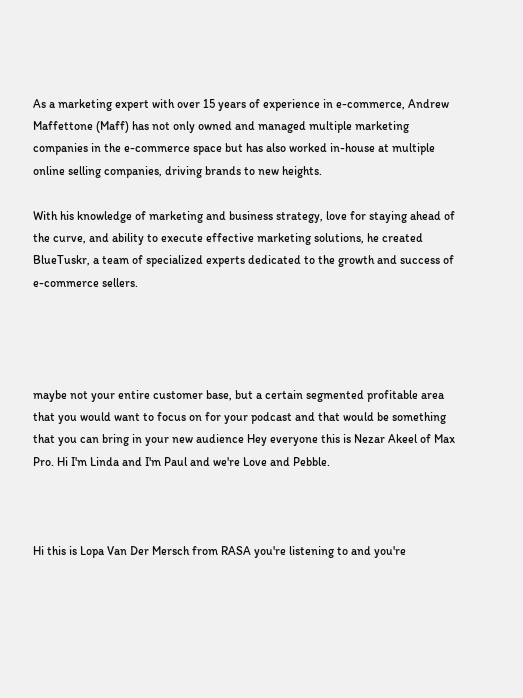As a marketing expert with over 15 years of experience in e-commerce, Andrew Maffettone (Maff) has not only owned and managed multiple marketing companies in the e-commerce space but has also worked in-house at multiple online selling companies, driving brands to new heights.

With his knowledge of marketing and business strategy, love for staying ahead of the curve, and ability to execute effective marketing solutions, he created BlueTuskr, a team of specialized experts dedicated to the growth and success of e-commerce sellers.




maybe not your entire customer base, but a certain segmented profitable area that you would want to focus on for your podcast and that would be something that you can bring in your new audience Hey everyone this is Nezar Akeel of Max Pro. Hi I'm Linda and I'm Paul and we're Love and Pebble.



Hi this is Lopa Van Der Mersch from RASA you're listening to and you're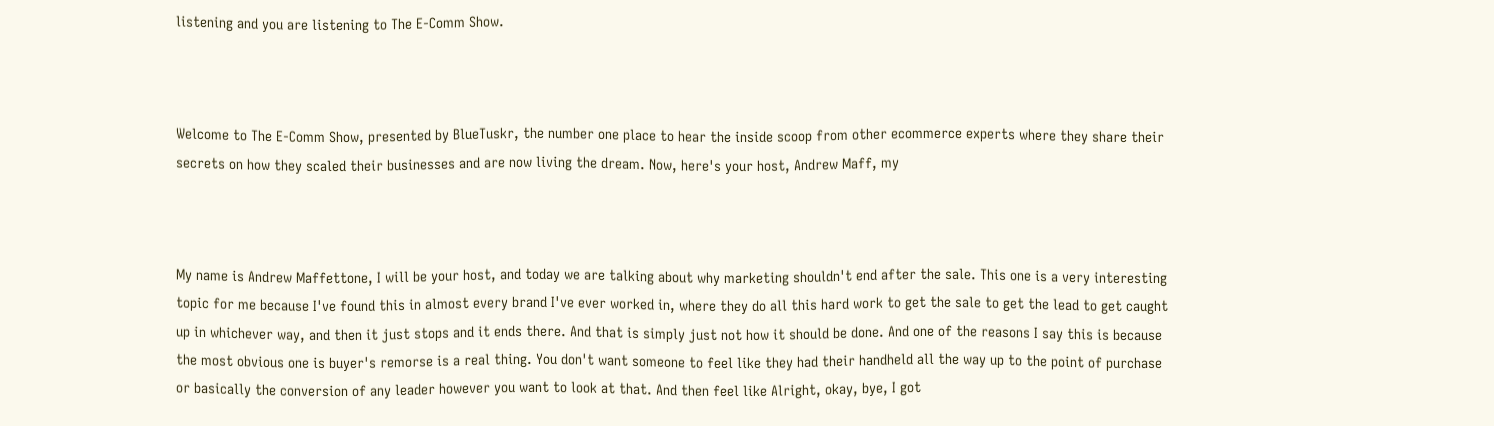listening and you are listening to The E-Comm Show.



Welcome to The E-Comm Show, presented by BlueTuskr, the number one place to hear the inside scoop from other ecommerce experts where they share their secrets on how they scaled their businesses and are now living the dream. Now, here's your host, Andrew Maff, my



My name is Andrew Maffettone, I will be your host, and today we are talking about why marketing shouldn't end after the sale. This one is a very interesting topic for me because I've found this in almost every brand I've ever worked in, where they do all this hard work to get the sale to get the lead to get caught up in whichever way, and then it just stops and it ends there. And that is simply just not how it should be done. And one of the reasons I say this is because the most obvious one is buyer's remorse is a real thing. You don't want someone to feel like they had their handheld all the way up to the point of purchase or basically the conversion of any leader however you want to look at that. And then feel like Alright, okay, bye, I got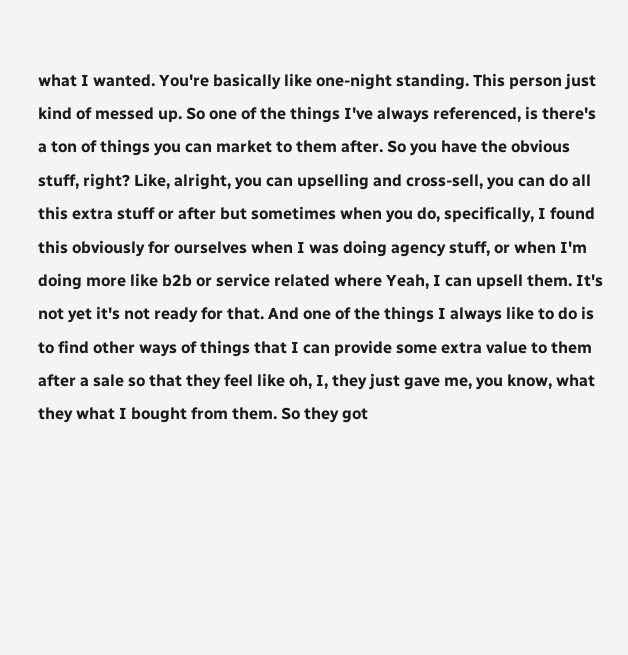what I wanted. You're basically like one-night standing. This person just kind of messed up. So one of the things I've always referenced, is there's a ton of things you can market to them after. So you have the obvious stuff, right? Like, alright, you can upselling and cross-sell, you can do all this extra stuff or after but sometimes when you do, specifically, I found this obviously for ourselves when I was doing agency stuff, or when I'm doing more like b2b or service related where Yeah, I can upsell them. It's not yet it's not ready for that. And one of the things I always like to do is to find other ways of things that I can provide some extra value to them after a sale so that they feel like oh, I, they just gave me, you know, what they what I bought from them. So they got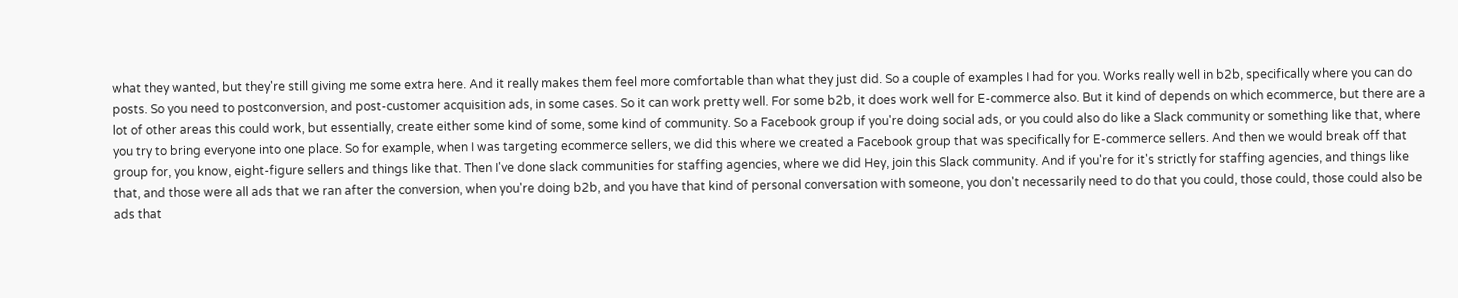what they wanted, but they're still giving me some extra here. And it really makes them feel more comfortable than what they just did. So a couple of examples I had for you. Works really well in b2b, specifically where you can do posts. So you need to postconversion, and post-customer acquisition ads, in some cases. So it can work pretty well. For some b2b, it does work well for E-commerce also. But it kind of depends on which ecommerce, but there are a lot of other areas this could work, but essentially, create either some kind of some, some kind of community. So a Facebook group if you're doing social ads, or you could also do like a Slack community or something like that, where you try to bring everyone into one place. So for example, when I was targeting ecommerce sellers, we did this where we created a Facebook group that was specifically for E-commerce sellers. And then we would break off that group for, you know, eight-figure sellers and things like that. Then I've done slack communities for staffing agencies, where we did Hey, join this Slack community. And if you're for it's strictly for staffing agencies, and things like that, and those were all ads that we ran after the conversion, when you're doing b2b, and you have that kind of personal conversation with someone, you don't necessarily need to do that you could, those could, those could also be ads that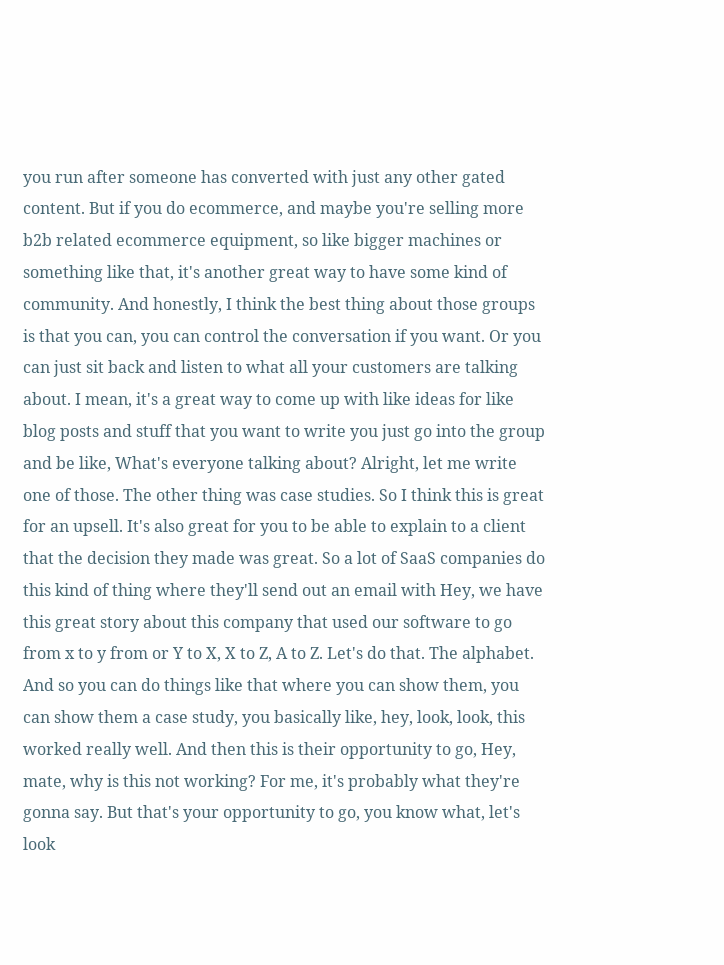you run after someone has converted with just any other gated content. But if you do ecommerce, and maybe you're selling more b2b related ecommerce equipment, so like bigger machines or something like that, it's another great way to have some kind of community. And honestly, I think the best thing about those groups is that you can, you can control the conversation if you want. Or you can just sit back and listen to what all your customers are talking about. I mean, it's a great way to come up with like ideas for like blog posts and stuff that you want to write you just go into the group and be like, What's everyone talking about? Alright, let me write one of those. The other thing was case studies. So I think this is great for an upsell. It's also great for you to be able to explain to a client that the decision they made was great. So a lot of SaaS companies do this kind of thing where they'll send out an email with Hey, we have this great story about this company that used our software to go from x to y from or Y to X, X to Z, A to Z. Let's do that. The alphabet. And so you can do things like that where you can show them, you can show them a case study, you basically like, hey, look, look, this worked really well. And then this is their opportunity to go, Hey, mate, why is this not working? For me, it's probably what they're gonna say. But that's your opportunity to go, you know what, let's look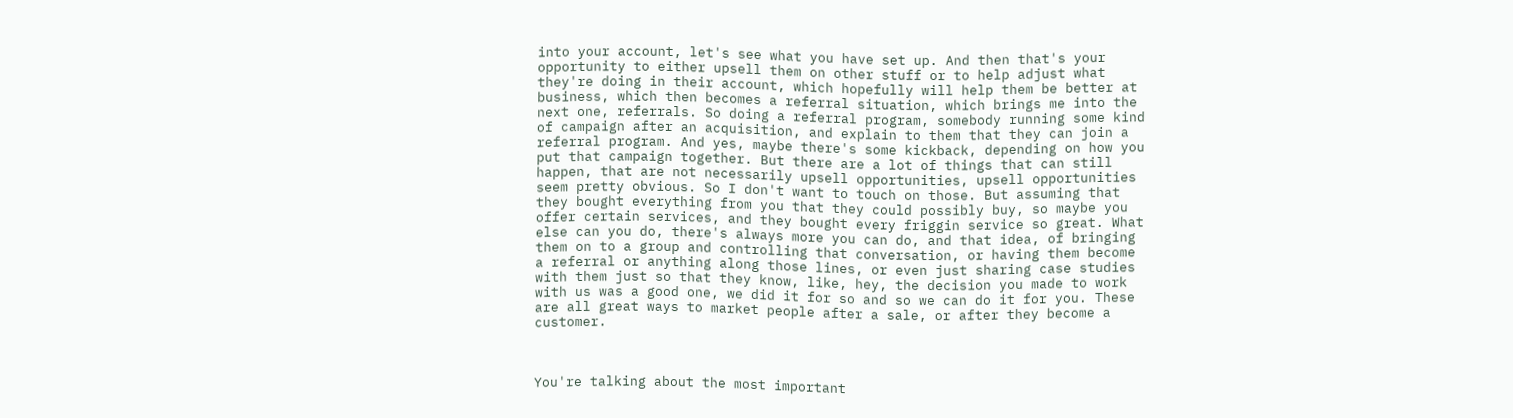into your account, let's see what you have set up. And then that's your opportunity to either upsell them on other stuff or to help adjust what they're doing in their account, which hopefully will help them be better at business, which then becomes a referral situation, which brings me into the next one, referrals. So doing a referral program, somebody running some kind of campaign after an acquisition, and explain to them that they can join a referral program. And yes, maybe there's some kickback, depending on how you put that campaign together. But there are a lot of things that can still happen, that are not necessarily upsell opportunities, upsell opportunities seem pretty obvious. So I don't want to touch on those. But assuming that they bought everything from you that they could possibly buy, so maybe you offer certain services, and they bought every friggin service so great. What else can you do, there's always more you can do, and that idea, of bringing them on to a group and controlling that conversation, or having them become a referral or anything along those lines, or even just sharing case studies with them just so that they know, like, hey, the decision you made to work with us was a good one, we did it for so and so we can do it for you. These are all great ways to market people after a sale, or after they become a customer.



You're talking about the most important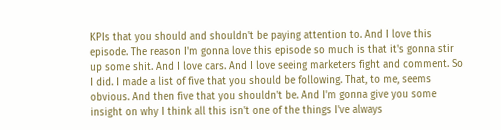KPIs that you should and shouldn't be paying attention to. And I love this episode. The reason I'm gonna love this episode so much is that it's gonna stir up some shit. And I love cars. And I love seeing marketers fight and comment. So I did. I made a list of five that you should be following. That, to me, seems obvious. And then five that you shouldn't be. And I'm gonna give you some insight on why I think all this isn't one of the things I've always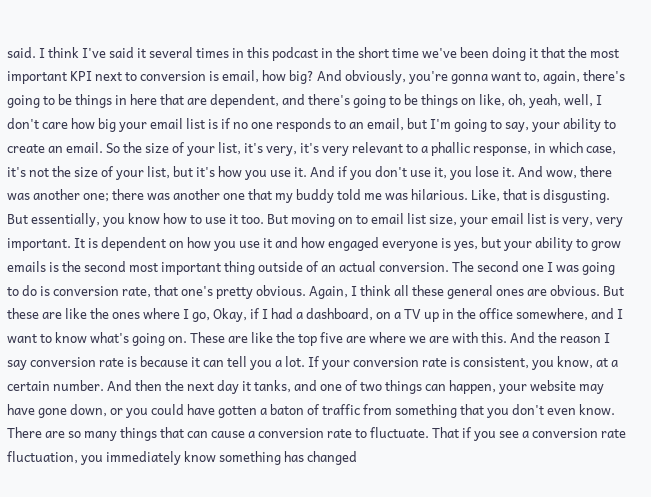said. I think I've said it several times in this podcast in the short time we've been doing it that the most important KPI next to conversion is email, how big? And obviously, you're gonna want to, again, there's going to be things in here that are dependent, and there's going to be things on like, oh, yeah, well, I don't care how big your email list is if no one responds to an email, but I'm going to say, your ability to create an email. So the size of your list, it's very, it's very relevant to a phallic response, in which case, it's not the size of your list, but it's how you use it. And if you don't use it, you lose it. And wow, there was another one; there was another one that my buddy told me was hilarious. Like, that is disgusting. But essentially, you know how to use it too. But moving on to email list size, your email list is very, very important. It is dependent on how you use it and how engaged everyone is yes, but your ability to grow emails is the second most important thing outside of an actual conversion. The second one I was going to do is conversion rate, that one's pretty obvious. Again, I think all these general ones are obvious. But these are like the ones where I go, Okay, if I had a dashboard, on a TV up in the office somewhere, and I want to know what's going on. These are like the top five are where we are with this. And the reason I say conversion rate is because it can tell you a lot. If your conversion rate is consistent, you know, at a certain number. And then the next day it tanks, and one of two things can happen, your website may have gone down, or you could have gotten a baton of traffic from something that you don't even know. There are so many things that can cause a conversion rate to fluctuate. That if you see a conversion rate fluctuation, you immediately know something has changed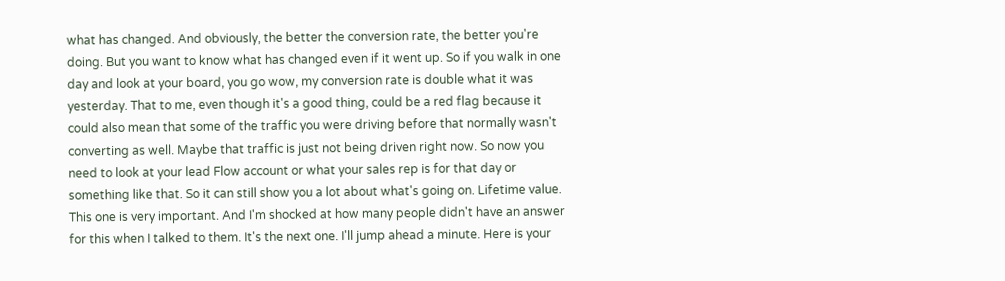what has changed. And obviously, the better the conversion rate, the better you're doing. But you want to know what has changed even if it went up. So if you walk in one day and look at your board, you go wow, my conversion rate is double what it was yesterday. That to me, even though it's a good thing, could be a red flag because it could also mean that some of the traffic you were driving before that normally wasn't converting as well. Maybe that traffic is just not being driven right now. So now you need to look at your lead Flow account or what your sales rep is for that day or something like that. So it can still show you a lot about what's going on. Lifetime value. This one is very important. And I'm shocked at how many people didn't have an answer for this when I talked to them. It's the next one. I'll jump ahead a minute. Here is your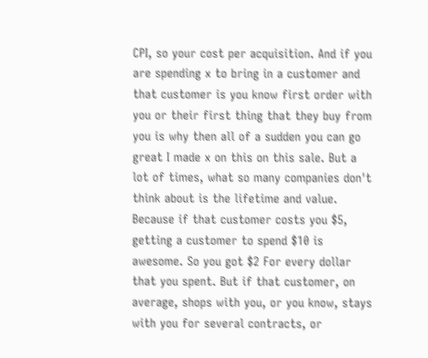CPI, so your cost per acquisition. And if you are spending x to bring in a customer and that customer is you know first order with you or their first thing that they buy from you is why then all of a sudden you can go great I made x on this on this sale. But a lot of times, what so many companies don't think about is the lifetime and value. Because if that customer costs you $5, getting a customer to spend $10 is awesome. So you got $2 For every dollar that you spent. But if that customer, on average, shops with you, or you know, stays with you for several contracts, or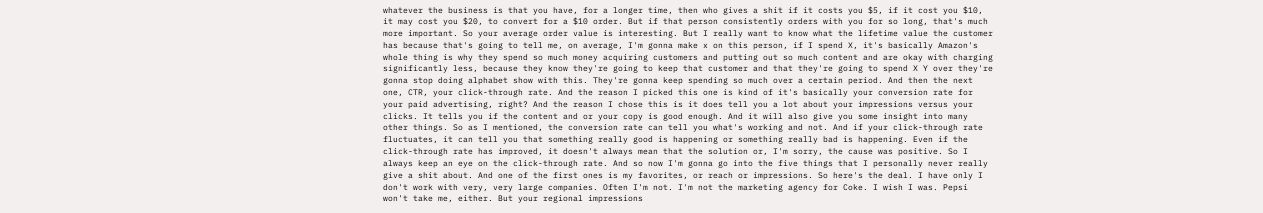whatever the business is that you have, for a longer time, then who gives a shit if it costs you $5, if it cost you $10, it may cost you $20, to convert for a $10 order. But if that person consistently orders with you for so long, that's much more important. So your average order value is interesting. But I really want to know what the lifetime value the customer has because that's going to tell me, on average, I'm gonna make x on this person, if I spend X, it's basically Amazon's whole thing is why they spend so much money acquiring customers and putting out so much content and are okay with charging significantly less, because they know they're going to keep that customer and that they're going to spend X Y over they're gonna stop doing alphabet show with this. They're gonna keep spending so much over a certain period. And then the next one, CTR, your click-through rate. And the reason I picked this one is kind of it's basically your conversion rate for your paid advertising, right? And the reason I chose this is it does tell you a lot about your impressions versus your clicks. It tells you if the content and or your copy is good enough. And it will also give you some insight into many other things. So as I mentioned, the conversion rate can tell you what's working and not. And if your click-through rate fluctuates, it can tell you that something really good is happening or something really bad is happening. Even if the click-through rate has improved, it doesn't always mean that the solution or, I'm sorry, the cause was positive. So I always keep an eye on the click-through rate. And so now I'm gonna go into the five things that I personally never really give a shit about. And one of the first ones is my favorites, or reach or impressions. So here's the deal. I have only I don't work with very, very large companies. Often I'm not. I'm not the marketing agency for Coke. I wish I was. Pepsi won't take me, either. But your regional impressions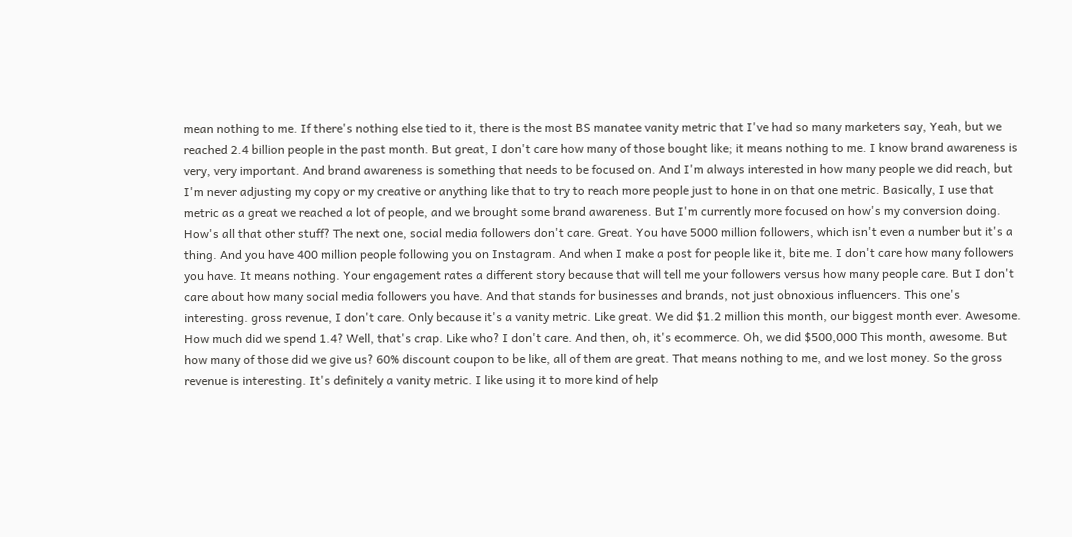mean nothing to me. If there's nothing else tied to it, there is the most BS manatee vanity metric that I've had so many marketers say, Yeah, but we reached 2.4 billion people in the past month. But great, I don't care how many of those bought like; it means nothing to me. I know brand awareness is very, very important. And brand awareness is something that needs to be focused on. And I'm always interested in how many people we did reach, but I'm never adjusting my copy or my creative or anything like that to try to reach more people just to hone in on that one metric. Basically, I use that metric as a great we reached a lot of people, and we brought some brand awareness. But I'm currently more focused on how's my conversion doing. How's all that other stuff? The next one, social media followers don't care. Great. You have 5000 million followers, which isn't even a number but it's a thing. And you have 400 million people following you on Instagram. And when I make a post for people like it, bite me. I don't care how many followers you have. It means nothing. Your engagement rates a different story because that will tell me your followers versus how many people care. But I don't care about how many social media followers you have. And that stands for businesses and brands, not just obnoxious influencers. This one's interesting. gross revenue, I don't care. Only because it's a vanity metric. Like great. We did $1.2 million this month, our biggest month ever. Awesome. How much did we spend 1.4? Well, that's crap. Like who? I don't care. And then, oh, it's ecommerce. Oh, we did $500,000 This month, awesome. But how many of those did we give us? 60% discount coupon to be like, all of them are great. That means nothing to me, and we lost money. So the gross revenue is interesting. It's definitely a vanity metric. I like using it to more kind of help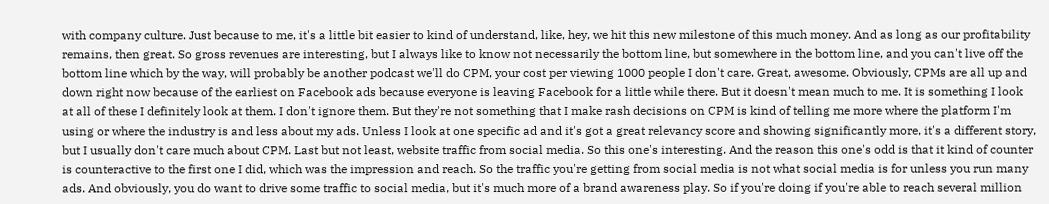with company culture. Just because to me, it's a little bit easier to kind of understand, like, hey, we hit this new milestone of this much money. And as long as our profitability remains, then great. So gross revenues are interesting, but I always like to know not necessarily the bottom line, but somewhere in the bottom line, and you can't live off the bottom line which by the way, will probably be another podcast we'll do CPM, your cost per viewing 1000 people I don't care. Great, awesome. Obviously, CPMs are all up and down right now because of the earliest on Facebook ads because everyone is leaving Facebook for a little while there. But it doesn't mean much to me. It is something I look at all of these I definitely look at them. I don't ignore them. But they're not something that I make rash decisions on CPM is kind of telling me more where the platform I'm using or where the industry is and less about my ads. Unless I look at one specific ad and it's got a great relevancy score and showing significantly more, it's a different story, but I usually don't care much about CPM. Last but not least, website traffic from social media. So this one's interesting. And the reason this one's odd is that it kind of counter is counteractive to the first one I did, which was the impression and reach. So the traffic you're getting from social media is not what social media is for unless you run many ads. And obviously, you do want to drive some traffic to social media, but it's much more of a brand awareness play. So if you're doing if you're able to reach several million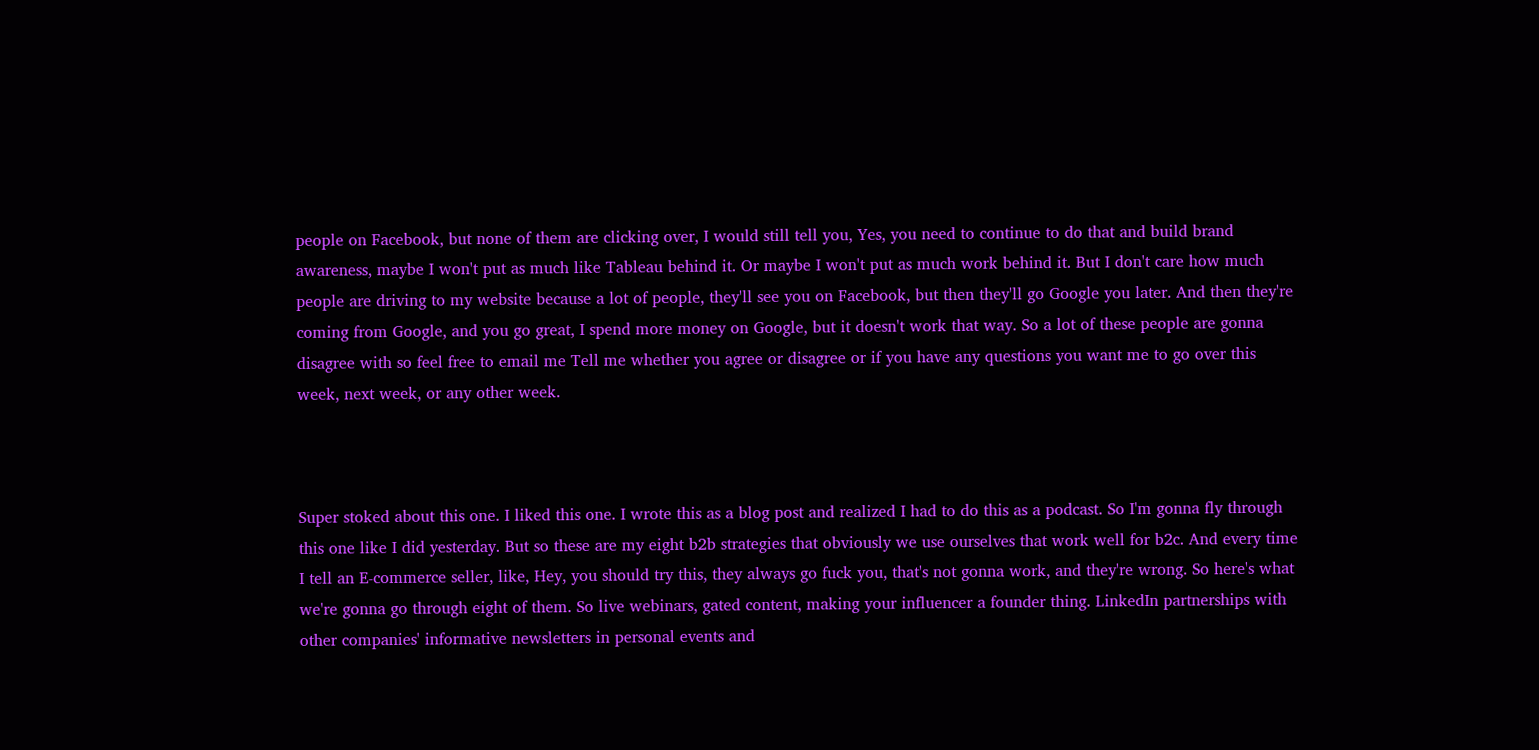people on Facebook, but none of them are clicking over, I would still tell you, Yes, you need to continue to do that and build brand awareness, maybe I won't put as much like Tableau behind it. Or maybe I won't put as much work behind it. But I don't care how much people are driving to my website because a lot of people, they'll see you on Facebook, but then they'll go Google you later. And then they're coming from Google, and you go great, I spend more money on Google, but it doesn't work that way. So a lot of these people are gonna disagree with so feel free to email me Tell me whether you agree or disagree or if you have any questions you want me to go over this week, next week, or any other week.



Super stoked about this one. I liked this one. I wrote this as a blog post and realized I had to do this as a podcast. So I'm gonna fly through this one like I did yesterday. But so these are my eight b2b strategies that obviously we use ourselves that work well for b2c. And every time I tell an E-commerce seller, like, Hey, you should try this, they always go fuck you, that's not gonna work, and they're wrong. So here's what we're gonna go through eight of them. So live webinars, gated content, making your influencer a founder thing. LinkedIn partnerships with other companies' informative newsletters in personal events and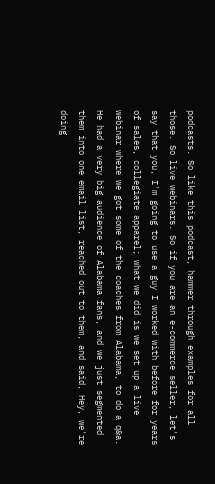podcasts. So like this podcast, hammer through examples for all those. So live webinars. So if you are an e-commerce seller, let's say that you, I'm going to use a guy I worked with before for years of sales, collegiate apparel; what we did is we set up a live webinar where we got some of the coaches from Alabama, to do a q&a. He had a very big audience of Alabama fans, and we just segmented them into one email list, reached out to them, and said, Hey, we're doing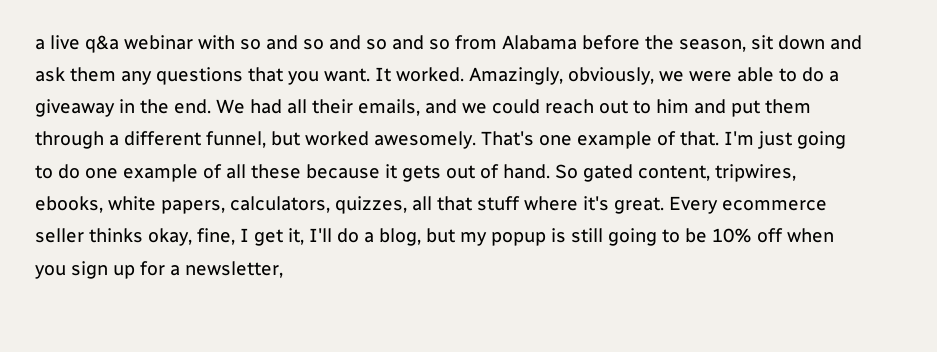a live q&a webinar with so and so and so and so from Alabama before the season, sit down and ask them any questions that you want. It worked. Amazingly, obviously, we were able to do a giveaway in the end. We had all their emails, and we could reach out to him and put them through a different funnel, but worked awesomely. That's one example of that. I'm just going to do one example of all these because it gets out of hand. So gated content, tripwires, ebooks, white papers, calculators, quizzes, all that stuff where it's great. Every ecommerce seller thinks okay, fine, I get it, I'll do a blog, but my popup is still going to be 10% off when you sign up for a newsletter,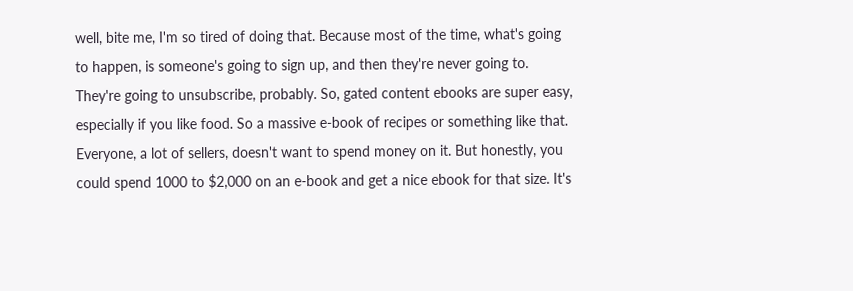well, bite me, I'm so tired of doing that. Because most of the time, what's going to happen, is someone's going to sign up, and then they're never going to. They're going to unsubscribe, probably. So, gated content ebooks are super easy, especially if you like food. So a massive e-book of recipes or something like that. Everyone, a lot of sellers, doesn't want to spend money on it. But honestly, you could spend 1000 to $2,000 on an e-book and get a nice ebook for that size. It's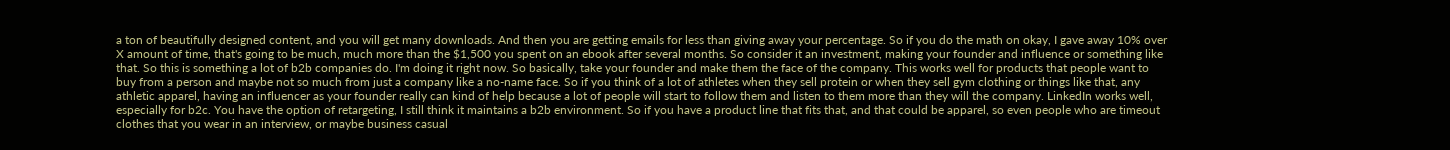a ton of beautifully designed content, and you will get many downloads. And then you are getting emails for less than giving away your percentage. So if you do the math on okay, I gave away 10% over X amount of time, that's going to be much, much more than the $1,500 you spent on an ebook after several months. So consider it an investment, making your founder and influence or something like that. So this is something a lot of b2b companies do. I'm doing it right now. So basically, take your founder and make them the face of the company. This works well for products that people want to buy from a person and maybe not so much from just a company like a no-name face. So if you think of a lot of athletes when they sell protein or when they sell gym clothing or things like that, any athletic apparel, having an influencer as your founder really can kind of help because a lot of people will start to follow them and listen to them more than they will the company. LinkedIn works well, especially for b2c. You have the option of retargeting, I still think it maintains a b2b environment. So if you have a product line that fits that, and that could be apparel, so even people who are timeout clothes that you wear in an interview, or maybe business casual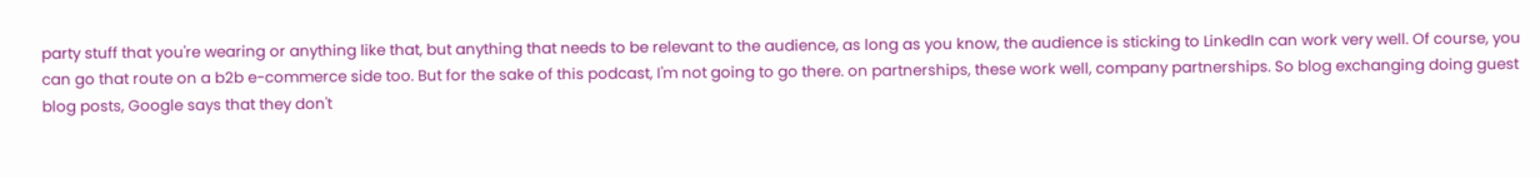party stuff that you're wearing or anything like that, but anything that needs to be relevant to the audience, as long as you know, the audience is sticking to LinkedIn can work very well. Of course, you can go that route on a b2b e-commerce side too. But for the sake of this podcast, I'm not going to go there. on partnerships, these work well, company partnerships. So blog exchanging doing guest blog posts, Google says that they don't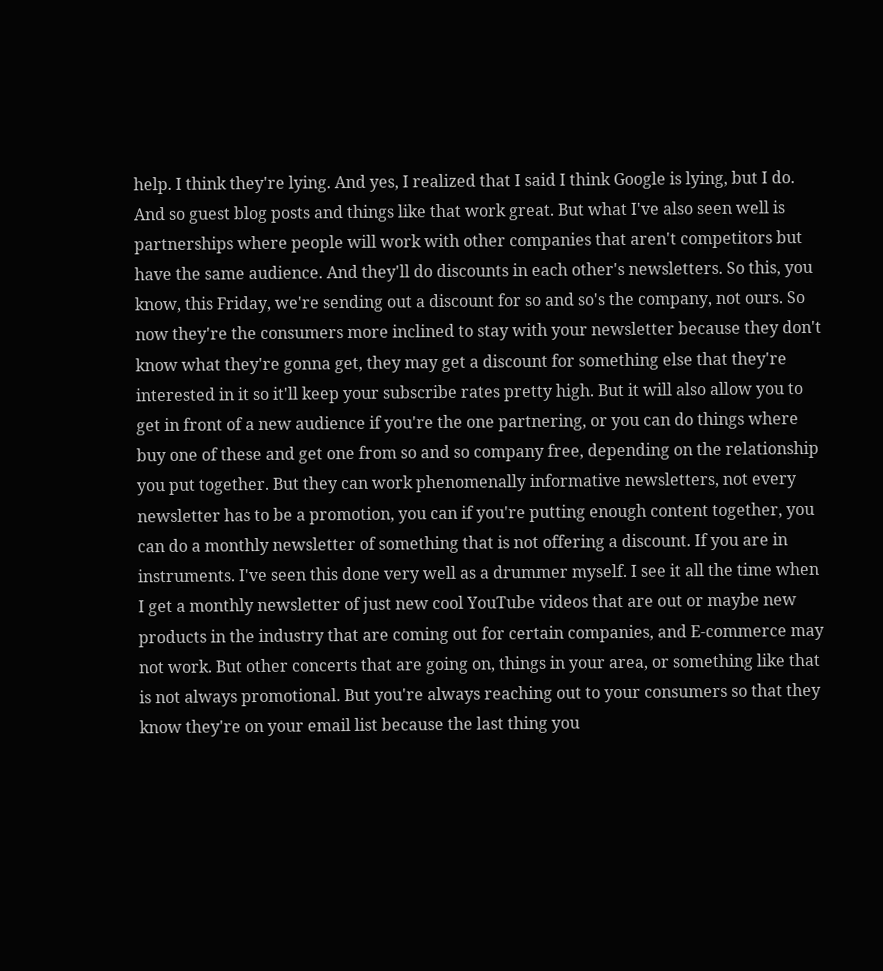help. I think they're lying. And yes, I realized that I said I think Google is lying, but I do. And so guest blog posts and things like that work great. But what I've also seen well is partnerships where people will work with other companies that aren't competitors but have the same audience. And they'll do discounts in each other's newsletters. So this, you know, this Friday, we're sending out a discount for so and so's the company, not ours. So now they're the consumers more inclined to stay with your newsletter because they don't know what they're gonna get, they may get a discount for something else that they're interested in it so it'll keep your subscribe rates pretty high. But it will also allow you to get in front of a new audience if you're the one partnering, or you can do things where buy one of these and get one from so and so company free, depending on the relationship you put together. But they can work phenomenally informative newsletters, not every newsletter has to be a promotion, you can if you're putting enough content together, you can do a monthly newsletter of something that is not offering a discount. If you are in instruments. I've seen this done very well as a drummer myself. I see it all the time when I get a monthly newsletter of just new cool YouTube videos that are out or maybe new products in the industry that are coming out for certain companies, and E-commerce may not work. But other concerts that are going on, things in your area, or something like that is not always promotional. But you're always reaching out to your consumers so that they know they're on your email list because the last thing you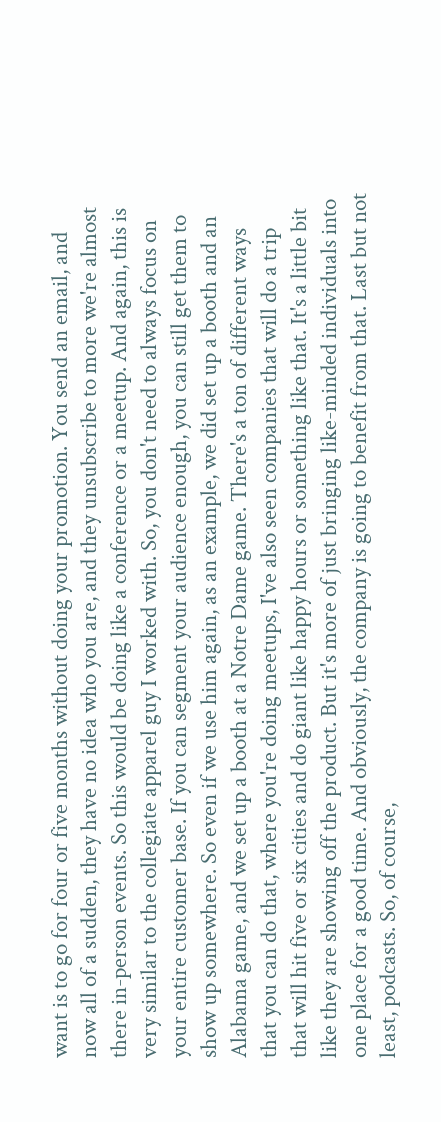want is to go for four or five months without doing your promotion. You send an email, and now all of a sudden, they have no idea who you are, and they unsubscribe to more we're almost there in-person events. So this would be doing like a conference or a meetup. And again, this is very similar to the collegiate apparel guy I worked with. So, you don't need to always focus on your entire customer base. If you can segment your audience enough, you can still get them to show up somewhere. So even if we use him again, as an example, we did set up a booth and an Alabama game, and we set up a booth at a Notre Dame game. There's a ton of different ways that you can do that, where you're doing meetups, I've also seen companies that will do a trip that will hit five or six cities and do giant like happy hours or something like that. It's a little bit like they are showing off the product. But it's more of just bringing like-minded individuals into one place for a good time. And obviously, the company is going to benefit from that. Last but not least, podcasts. So, of course,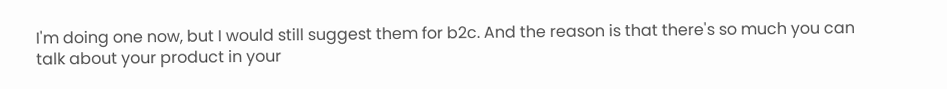I'm doing one now, but I would still suggest them for b2c. And the reason is that there's so much you can talk about your product in your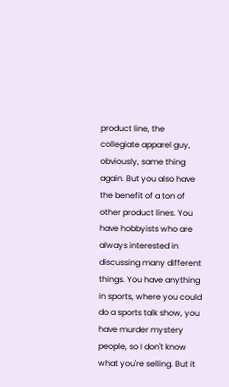product line, the collegiate apparel guy, obviously, same thing again. But you also have the benefit of a ton of other product lines. You have hobbyists who are always interested in discussing many different things. You have anything in sports, where you could do a sports talk show, you have murder mystery people, so I don't know what you're selling. But it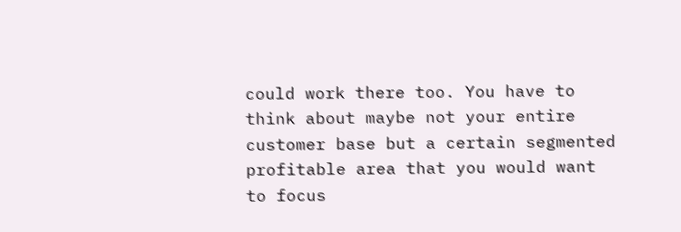could work there too. You have to think about maybe not your entire customer base but a certain segmented profitable area that you would want to focus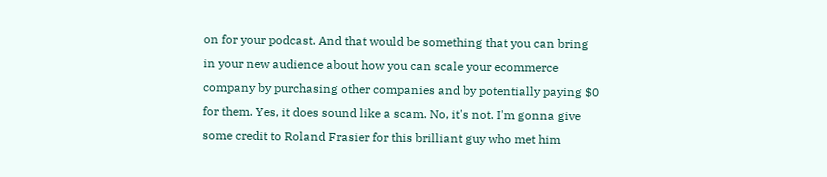on for your podcast. And that would be something that you can bring in your new audience about how you can scale your ecommerce company by purchasing other companies and by potentially paying $0 for them. Yes, it does sound like a scam. No, it's not. I'm gonna give some credit to Roland Frasier for this brilliant guy who met him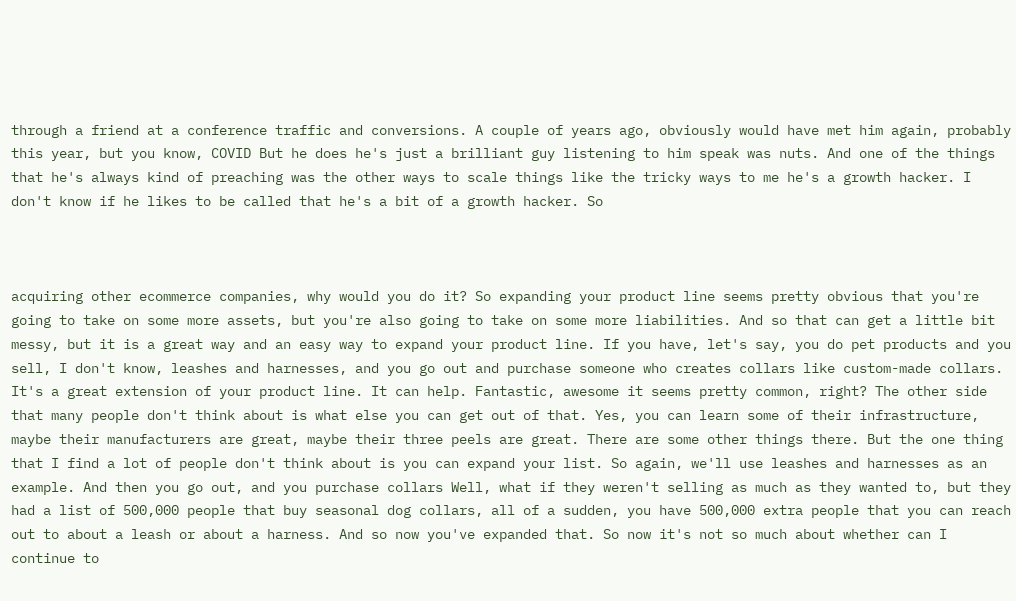through a friend at a conference traffic and conversions. A couple of years ago, obviously would have met him again, probably this year, but you know, COVID But he does he's just a brilliant guy listening to him speak was nuts. And one of the things that he's always kind of preaching was the other ways to scale things like the tricky ways to me he's a growth hacker. I don't know if he likes to be called that he's a bit of a growth hacker. So



acquiring other ecommerce companies, why would you do it? So expanding your product line seems pretty obvious that you're going to take on some more assets, but you're also going to take on some more liabilities. And so that can get a little bit messy, but it is a great way and an easy way to expand your product line. If you have, let's say, you do pet products and you sell, I don't know, leashes and harnesses, and you go out and purchase someone who creates collars like custom-made collars. It's a great extension of your product line. It can help. Fantastic, awesome it seems pretty common, right? The other side that many people don't think about is what else you can get out of that. Yes, you can learn some of their infrastructure, maybe their manufacturers are great, maybe their three peels are great. There are some other things there. But the one thing that I find a lot of people don't think about is you can expand your list. So again, we'll use leashes and harnesses as an example. And then you go out, and you purchase collars Well, what if they weren't selling as much as they wanted to, but they had a list of 500,000 people that buy seasonal dog collars, all of a sudden, you have 500,000 extra people that you can reach out to about a leash or about a harness. And so now you've expanded that. So now it's not so much about whether can I continue to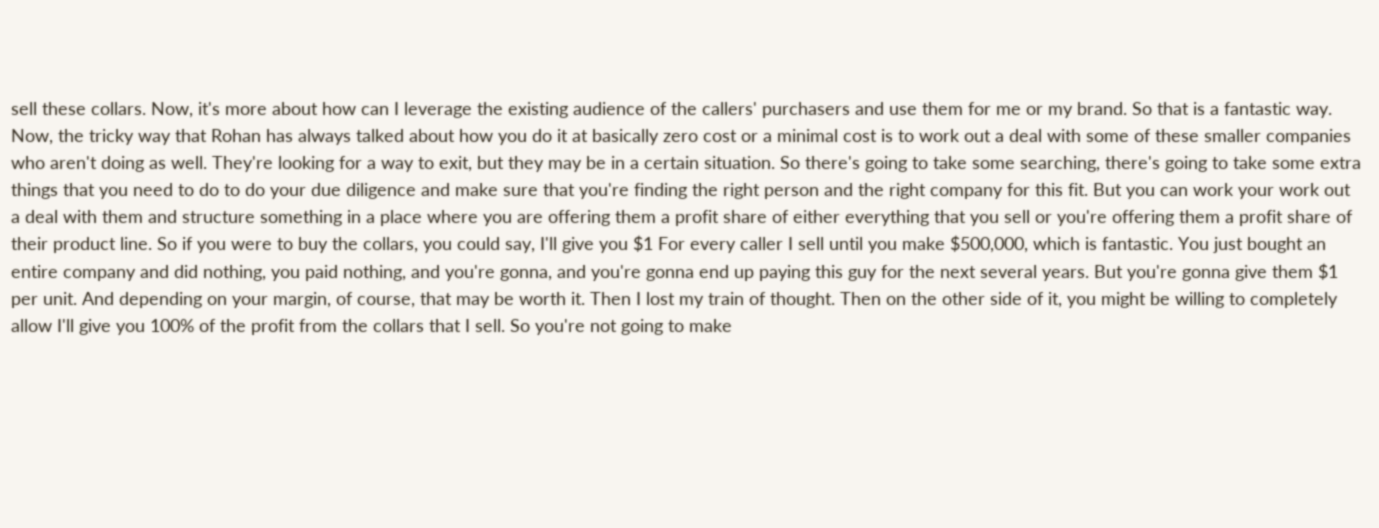sell these collars. Now, it's more about how can I leverage the existing audience of the callers' purchasers and use them for me or my brand. So that is a fantastic way. Now, the tricky way that Rohan has always talked about how you do it at basically zero cost or a minimal cost is to work out a deal with some of these smaller companies who aren't doing as well. They're looking for a way to exit, but they may be in a certain situation. So there's going to take some searching, there's going to take some extra things that you need to do to do your due diligence and make sure that you're finding the right person and the right company for this fit. But you can work your work out a deal with them and structure something in a place where you are offering them a profit share of either everything that you sell or you're offering them a profit share of their product line. So if you were to buy the collars, you could say, I'll give you $1 For every caller I sell until you make $500,000, which is fantastic. You just bought an entire company and did nothing, you paid nothing, and you're gonna, and you're gonna end up paying this guy for the next several years. But you're gonna give them $1 per unit. And depending on your margin, of course, that may be worth it. Then I lost my train of thought. Then on the other side of it, you might be willing to completely allow I'll give you 100% of the profit from the collars that I sell. So you're not going to make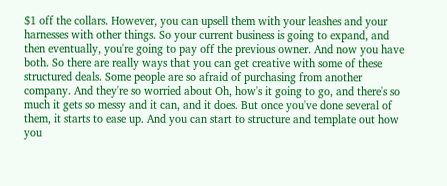$1 off the collars. However, you can upsell them with your leashes and your harnesses with other things. So your current business is going to expand, and then eventually, you're going to pay off the previous owner. And now you have both. So there are really ways that you can get creative with some of these structured deals. Some people are so afraid of purchasing from another company. And they're so worried about Oh, how's it going to go, and there's so much it gets so messy and it can, and it does. But once you've done several of them, it starts to ease up. And you can start to structure and template out how you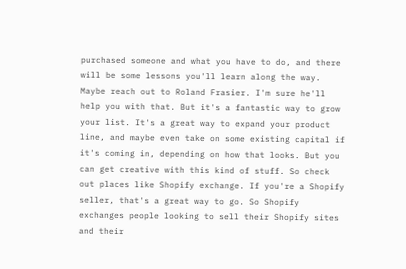purchased someone and what you have to do, and there will be some lessons you'll learn along the way. Maybe reach out to Roland Frasier. I'm sure he'll help you with that. But it's a fantastic way to grow your list. It's a great way to expand your product line, and maybe even take on some existing capital if it's coming in, depending on how that looks. But you can get creative with this kind of stuff. So check out places like Shopify exchange. If you're a Shopify seller, that's a great way to go. So Shopify exchanges people looking to sell their Shopify sites and their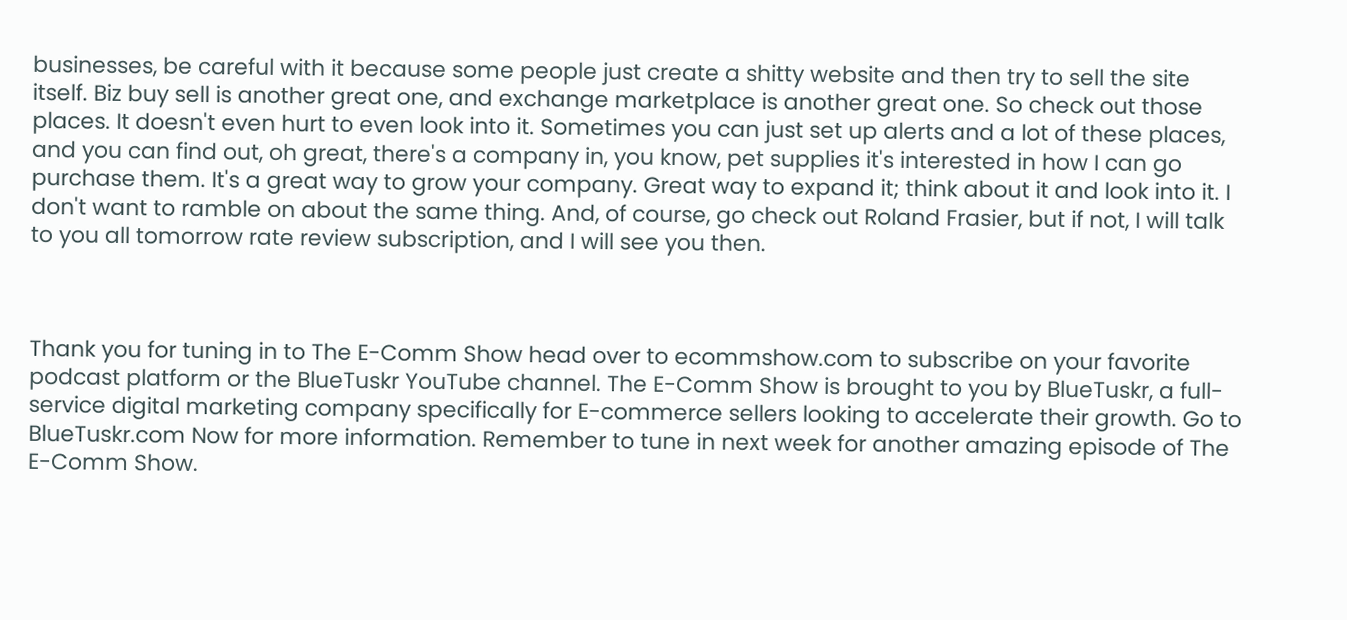businesses, be careful with it because some people just create a shitty website and then try to sell the site itself. Biz buy sell is another great one, and exchange marketplace is another great one. So check out those places. It doesn't even hurt to even look into it. Sometimes you can just set up alerts and a lot of these places, and you can find out, oh great, there's a company in, you know, pet supplies it's interested in how I can go purchase them. It's a great way to grow your company. Great way to expand it; think about it and look into it. I don't want to ramble on about the same thing. And, of course, go check out Roland Frasier, but if not, I will talk to you all tomorrow rate review subscription, and I will see you then.



Thank you for tuning in to The E-Comm Show head over to ecommshow.com to subscribe on your favorite podcast platform or the BlueTuskr YouTube channel. The E-Comm Show is brought to you by BlueTuskr, a full-service digital marketing company specifically for E-commerce sellers looking to accelerate their growth. Go to BlueTuskr.com Now for more information. Remember to tune in next week for another amazing episode of The E-Comm Show.